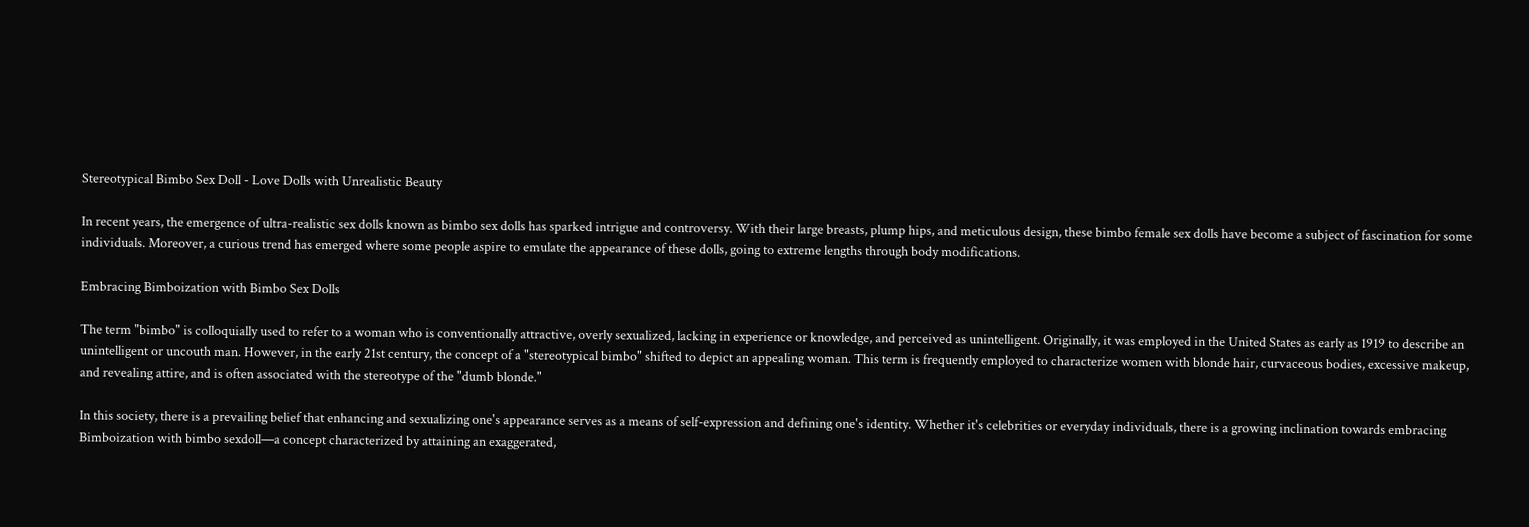Stereotypical Bimbo Sex Doll - Love Dolls with Unrealistic Beauty

In recent years, the emergence of ultra-realistic sex dolls known as bimbo sex dolls has sparked intrigue and controversy. With their large breasts, plump hips, and meticulous design, these bimbo female sex dolls have become a subject of fascination for some individuals. Moreover, a curious trend has emerged where some people aspire to emulate the appearance of these dolls, going to extreme lengths through body modifications.

Embracing Bimboization with Bimbo Sex Dolls

The term "bimbo" is colloquially used to refer to a woman who is conventionally attractive, overly sexualized, lacking in experience or knowledge, and perceived as unintelligent. Originally, it was employed in the United States as early as 1919 to describe an unintelligent or uncouth man. However, in the early 21st century, the concept of a "stereotypical bimbo" shifted to depict an appealing woman. This term is frequently employed to characterize women with blonde hair, curvaceous bodies, excessive makeup, and revealing attire, and is often associated with the stereotype of the "dumb blonde."

In this society, there is a prevailing belief that enhancing and sexualizing one's appearance serves as a means of self-expression and defining one's identity. Whether it's celebrities or everyday individuals, there is a growing inclination towards embracing Bimboization with bimbo sexdoll—a concept characterized by attaining an exaggerated,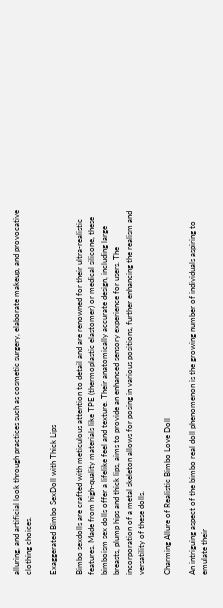alluring, and artificial look through practices such as cosmetic surgery, elaborate makeup, and provocative clothing choices.

Exaggerated Bimbo SexDoll with Thick Lips

Bimbo sexdolls are crafted with meticulous attention to detail and are renowned for their ultra-realistic features. Made from high-quality materials like TPE (thermoplastic elastomer) or medical silicone, these bimboism sex dolls offer a lifelike feel and texture. Their anatomically accurate design, including large breasts, plump hips and thick lips, aims to provide an enhanced sensory experience for users. The incorporation of a metal skeleton allows for posing in various positions, further enhancing the realism and versatility of these dolls.

Charming Allure of Realistic Bimbo Love Doll

An intriguing aspect of the bimbo real doll phenomenon is the growing number of individuals aspiring to emulate their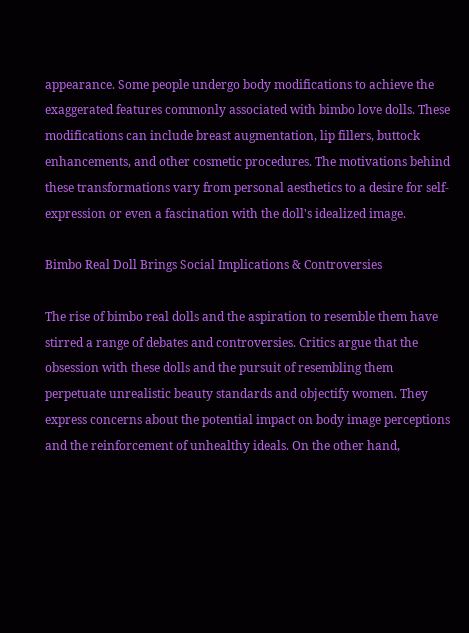appearance. Some people undergo body modifications to achieve the exaggerated features commonly associated with bimbo love dolls. These modifications can include breast augmentation, lip fillers, buttock enhancements, and other cosmetic procedures. The motivations behind these transformations vary from personal aesthetics to a desire for self-expression or even a fascination with the doll's idealized image.

Bimbo Real Doll Brings Social Implications & Controversies

The rise of bimbo real dolls and the aspiration to resemble them have stirred a range of debates and controversies. Critics argue that the obsession with these dolls and the pursuit of resembling them perpetuate unrealistic beauty standards and objectify women. They express concerns about the potential impact on body image perceptions and the reinforcement of unhealthy ideals. On the other hand,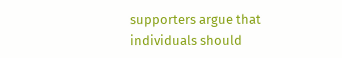supporters argue that individuals should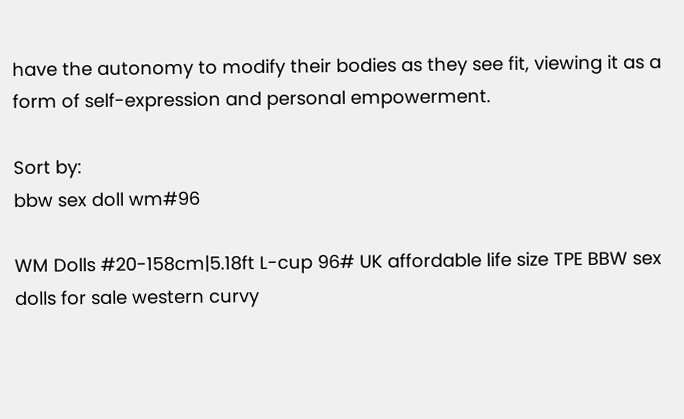have the autonomy to modify their bodies as they see fit, viewing it as a form of self-expression and personal empowerment.

Sort by:
bbw sex doll wm#96

WM Dolls #20-158cm|5.18ft L-cup 96# UK affordable life size TPE BBW sex dolls for sale western curvy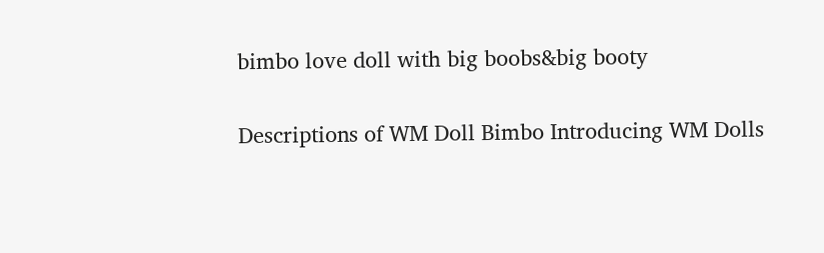bimbo love doll with big boobs&big booty

Descriptions of WM Doll Bimbo Introducing WM Dolls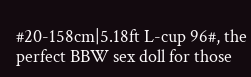#20-158cm|5.18ft L-cup 96#, the perfect BBW sex doll for those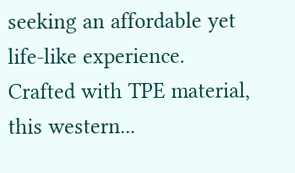seeking an affordable yet life-like experience. Crafted with TPE material, this western...